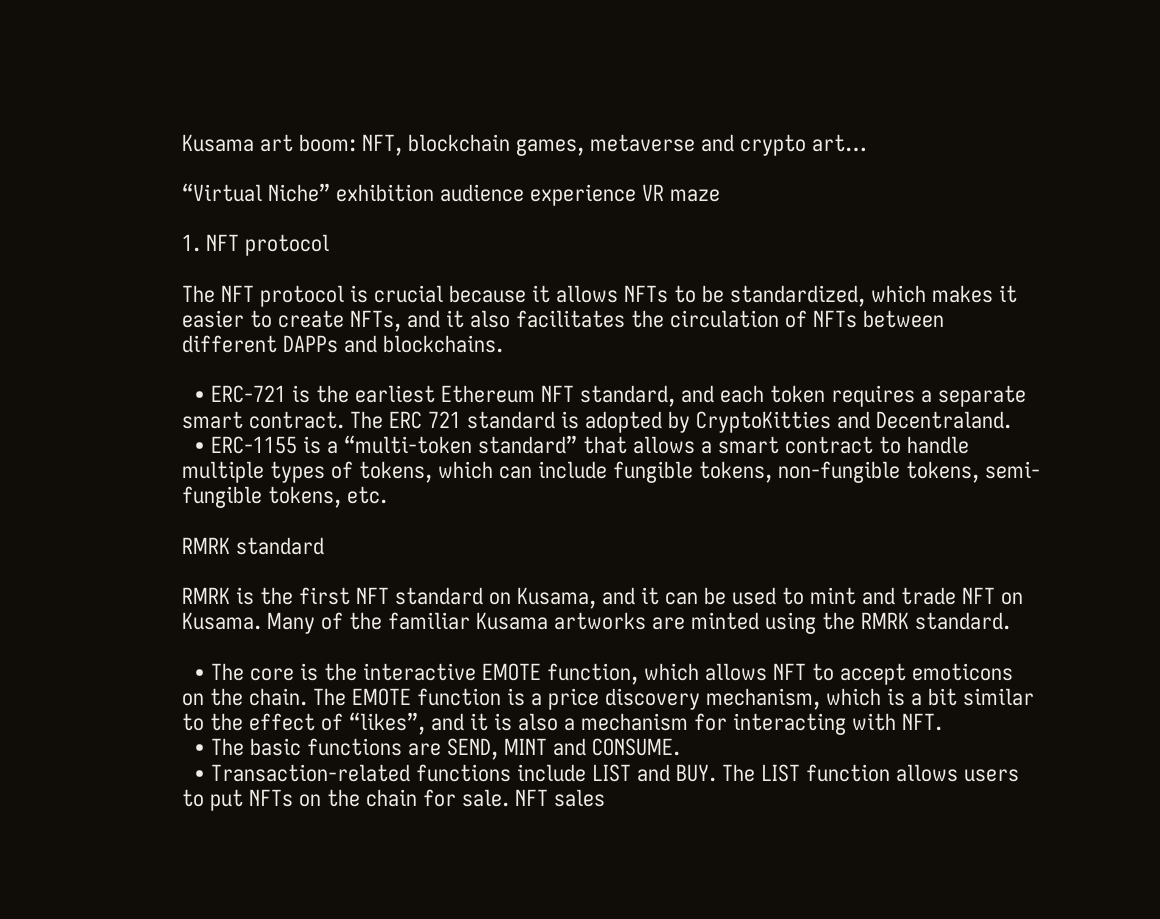Kusama art boom: NFT, blockchain games, metaverse and crypto art…

“Virtual Niche” exhibition audience experience VR maze

1. NFT protocol

The NFT protocol is crucial because it allows NFTs to be standardized, which makes it easier to create NFTs, and it also facilitates the circulation of NFTs between different DAPPs and blockchains.

  • ERC-721 is the earliest Ethereum NFT standard, and each token requires a separate smart contract. The ERC 721 standard is adopted by CryptoKitties and Decentraland.
  • ERC-1155 is a “multi-token standard” that allows a smart contract to handle multiple types of tokens, which can include fungible tokens, non-fungible tokens, semi-fungible tokens, etc.

RMRK standard

RMRK is the first NFT standard on Kusama, and it can be used to mint and trade NFT on Kusama. Many of the familiar Kusama artworks are minted using the RMRK standard.

  • The core is the interactive EMOTE function, which allows NFT to accept emoticons on the chain. The EMOTE function is a price discovery mechanism, which is a bit similar to the effect of “likes”, and it is also a mechanism for interacting with NFT.
  • The basic functions are SEND, MINT and CONSUME.
  • Transaction-related functions include LIST and BUY. The LIST function allows users to put NFTs on the chain for sale. NFT sales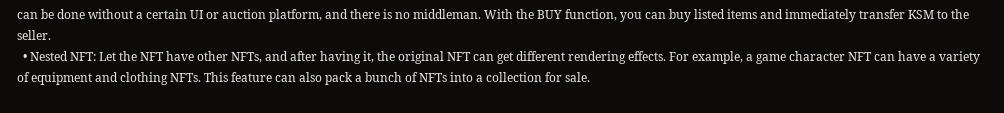can be done without a certain UI or auction platform, and there is no middleman. With the BUY function, you can buy listed items and immediately transfer KSM to the seller.
  • Nested NFT: Let the NFT have other NFTs, and after having it, the original NFT can get different rendering effects. For example, a game character NFT can have a variety of equipment and clothing NFTs. This feature can also pack a bunch of NFTs into a collection for sale.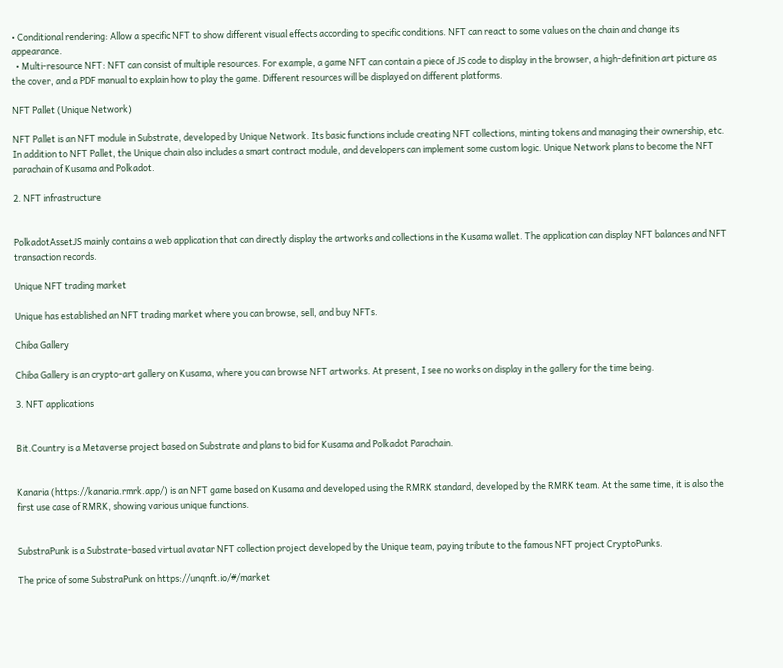• Conditional rendering: Allow a specific NFT to show different visual effects according to specific conditions. NFT can react to some values on the chain and change its appearance.
  • Multi-resource NFT: NFT can consist of multiple resources. For example, a game NFT can contain a piece of JS code to display in the browser, a high-definition art picture as the cover, and a PDF manual to explain how to play the game. Different resources will be displayed on different platforms.

NFT Pallet (Unique Network)

NFT Pallet is an NFT module in Substrate, developed by Unique Network. Its basic functions include creating NFT collections, minting tokens and managing their ownership, etc. In addition to NFT Pallet, the Unique chain also includes a smart contract module, and developers can implement some custom logic. Unique Network plans to become the NFT parachain of Kusama and Polkadot.

2. NFT infrastructure


PolkadotAssetJS mainly contains a web application that can directly display the artworks and collections in the Kusama wallet. The application can display NFT balances and NFT transaction records.

Unique NFT trading market

Unique has established an NFT trading market where you can browse, sell, and buy NFTs.

Chiba Gallery

Chiba Gallery is an crypto-art gallery on Kusama, where you can browse NFT artworks. At present, I see no works on display in the gallery for the time being.

3. NFT applications


Bit.Country is a Metaverse project based on Substrate and plans to bid for Kusama and Polkadot Parachain.


Kanaria (https://kanaria.rmrk.app/) is an NFT game based on Kusama and developed using the RMRK standard, developed by the RMRK team. At the same time, it is also the first use case of RMRK, showing various unique functions.


SubstraPunk is a Substrate-based virtual avatar NFT collection project developed by the Unique team, paying tribute to the famous NFT project CryptoPunks.

The price of some SubstraPunk on https://unqnft.io/#/market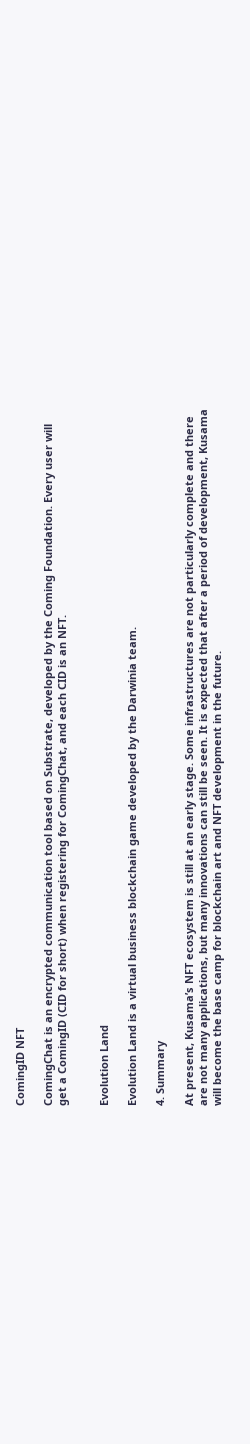ComingID NFT

ComingChat is an encrypted communication tool based on Substrate, developed by the Coming Foundation. Every user will get a ComingID (CID for short) when registering for ComingChat, and each CID is an NFT.


Evolution Land

Evolution Land is a virtual business blockchain game developed by the Darwinia team.

4. Summary

At present, Kusama’s NFT ecosystem is still at an early stage. Some infrastructures are not particularly complete and there are not many applications, but many innovations can still be seen. It is expected that after a period of development, Kusama will become the base camp for blockchain art and NFT development in the future.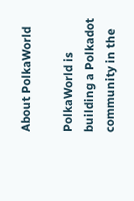About PolkaWorld

PolkaWorld is building a Polkadot community in the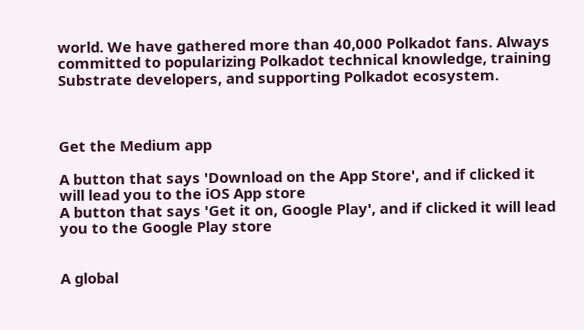world. We have gathered more than 40,000 Polkadot fans. Always committed to popularizing Polkadot technical knowledge, training Substrate developers, and supporting Polkadot ecosystem.



Get the Medium app

A button that says 'Download on the App Store', and if clicked it will lead you to the iOS App store
A button that says 'Get it on, Google Play', and if clicked it will lead you to the Google Play store


A global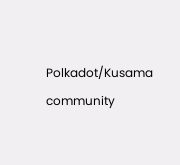Polkadot/Kusama community